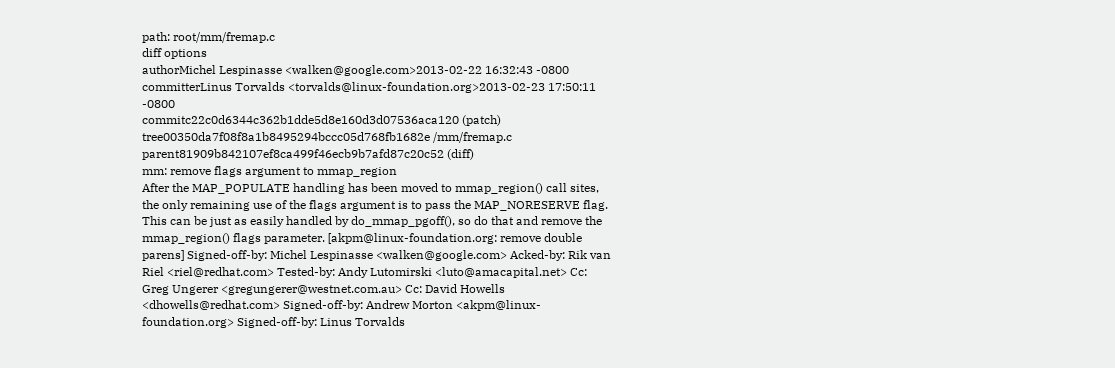path: root/mm/fremap.c
diff options
authorMichel Lespinasse <walken@google.com>2013-02-22 16:32:43 -0800
committerLinus Torvalds <torvalds@linux-foundation.org>2013-02-23 17:50:11 -0800
commitc22c0d6344c362b1dde5d8e160d3d07536aca120 (patch)
tree00350da7f08f8a1b8495294bccc05d768fb1682e /mm/fremap.c
parent81909b842107ef8ca499f46ecb9b7afd87c20c52 (diff)
mm: remove flags argument to mmap_region
After the MAP_POPULATE handling has been moved to mmap_region() call sites, the only remaining use of the flags argument is to pass the MAP_NORESERVE flag. This can be just as easily handled by do_mmap_pgoff(), so do that and remove the mmap_region() flags parameter. [akpm@linux-foundation.org: remove double parens] Signed-off-by: Michel Lespinasse <walken@google.com> Acked-by: Rik van Riel <riel@redhat.com> Tested-by: Andy Lutomirski <luto@amacapital.net> Cc: Greg Ungerer <gregungerer@westnet.com.au> Cc: David Howells <dhowells@redhat.com> Signed-off-by: Andrew Morton <akpm@linux-foundation.org> Signed-off-by: Linus Torvalds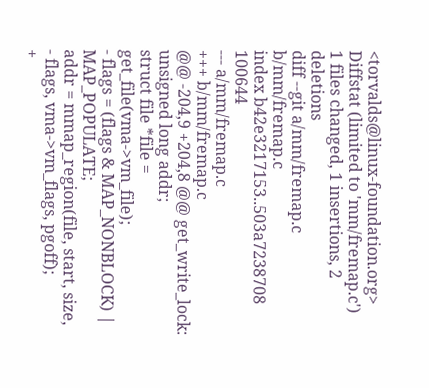<torvalds@linux-foundation.org>
Diffstat (limited to 'mm/fremap.c')
1 files changed, 1 insertions, 2 deletions
diff --git a/mm/fremap.c b/mm/fremap.c
index b42e3217153..503a7238708 100644
--- a/mm/fremap.c
+++ b/mm/fremap.c
@@ -204,9 +204,8 @@ get_write_lock:
unsigned long addr;
struct file *file = get_file(vma->vm_file);
- flags = (flags & MAP_NONBLOCK) | MAP_POPULATE;
addr = mmap_region(file, start, size,
- flags, vma->vm_flags, pgoff);
+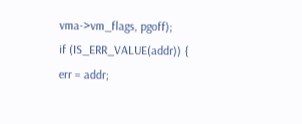vma->vm_flags, pgoff);
if (IS_ERR_VALUE(addr)) {
err = addr;